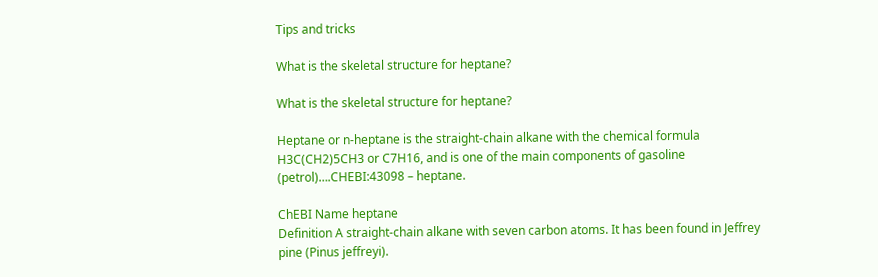Tips and tricks

What is the skeletal structure for heptane?

What is the skeletal structure for heptane?

Heptane or n-heptane is the straight-chain alkane with the chemical formula H3C(CH2)5CH3 or C7H16, and is one of the main components of gasoline (petrol)….CHEBI:43098 – heptane.

ChEBI Name heptane
Definition A straight-chain alkane with seven carbon atoms. It has been found in Jeffrey pine (Pinus jeffreyi).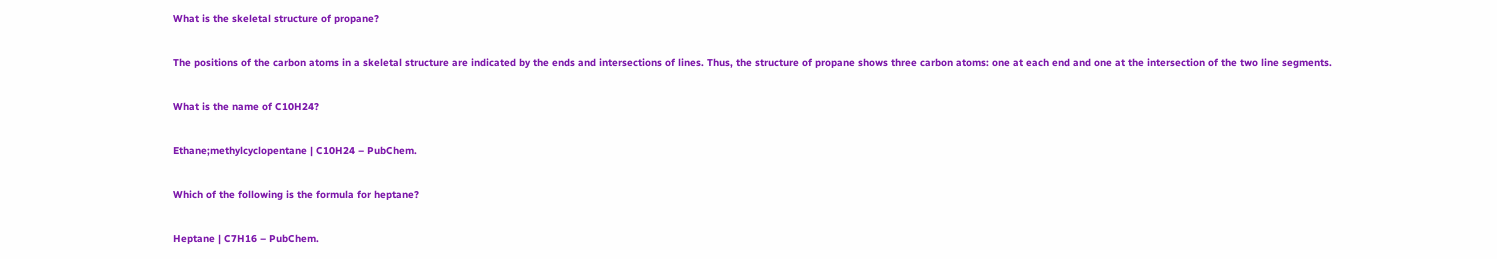What is the skeletal structure of propane?

The positions of the carbon atoms in a skeletal structure are indicated by the ends and intersections of lines. Thus, the structure of propane shows three carbon atoms: one at each end and one at the intersection of the two line segments.

What is the name of C10H24?

Ethane;methylcyclopentane | C10H24 – PubChem.

Which of the following is the formula for heptane?

Heptane | C7H16 – PubChem.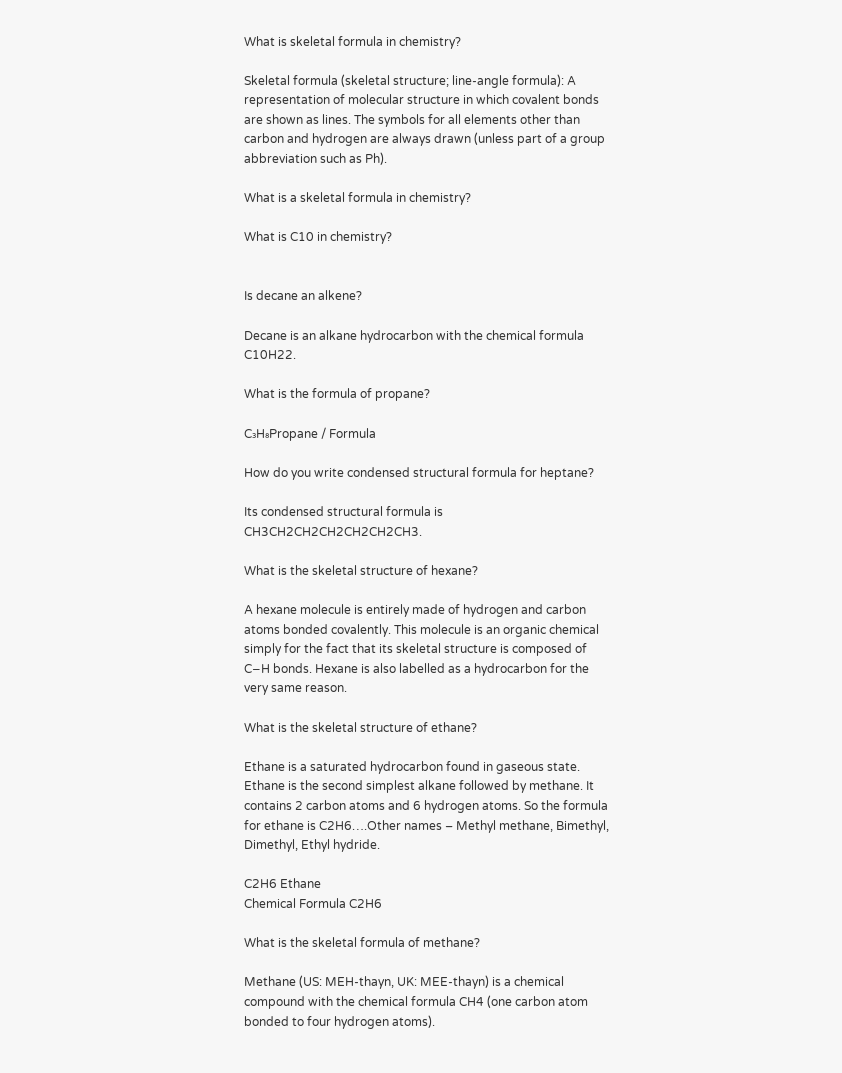What is skeletal formula in chemistry?

Skeletal formula (skeletal structure; line-angle formula): A representation of molecular structure in which covalent bonds are shown as lines. The symbols for all elements other than carbon and hydrogen are always drawn (unless part of a group abbreviation such as Ph).

What is a skeletal formula in chemistry?

What is C10 in chemistry?


Is decane an alkene?

Decane is an alkane hydrocarbon with the chemical formula C10H22.

What is the formula of propane?

C₃H₈Propane / Formula

How do you write condensed structural formula for heptane?

Its condensed structural formula is CH3CH2CH2CH2CH2CH2CH3.

What is the skeletal structure of hexane?

A hexane molecule is entirely made of hydrogen and carbon atoms bonded covalently. This molecule is an organic chemical simply for the fact that its skeletal structure is composed of C−H bonds. Hexane is also labelled as a hydrocarbon for the very same reason.

What is the skeletal structure of ethane?

Ethane is a saturated hydrocarbon found in gaseous state. Ethane is the second simplest alkane followed by methane. It contains 2 carbon atoms and 6 hydrogen atoms. So the formula for ethane is C2H6….Other names – Methyl methane, Bimethyl, Dimethyl, Ethyl hydride.

C2H6 Ethane
Chemical Formula C2H6

What is the skeletal formula of methane?

Methane (US: MEH-thayn, UK: MEE-thayn) is a chemical compound with the chemical formula CH4 (one carbon atom bonded to four hydrogen atoms).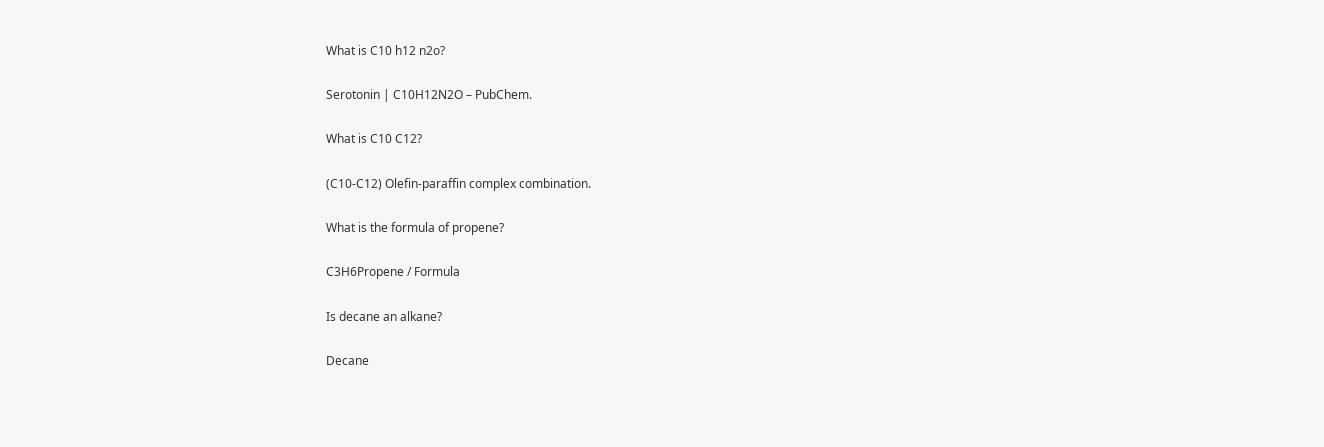What is C10 h12 n2o?

Serotonin | C10H12N2O – PubChem.

What is C10 C12?

(C10-C12) Olefin-paraffin complex combination.

What is the formula of propene?

C3H6Propene / Formula

Is decane an alkane?

Decane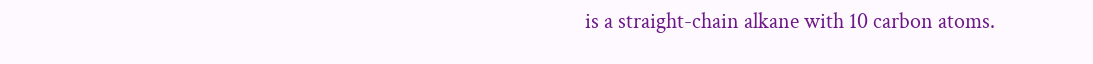is a straight-chain alkane with 10 carbon atoms.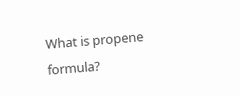What is propene formula?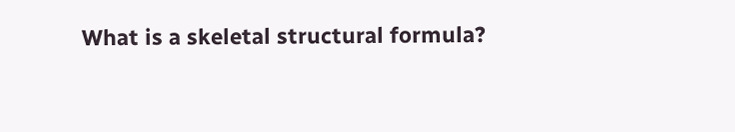What is a skeletal structural formula?